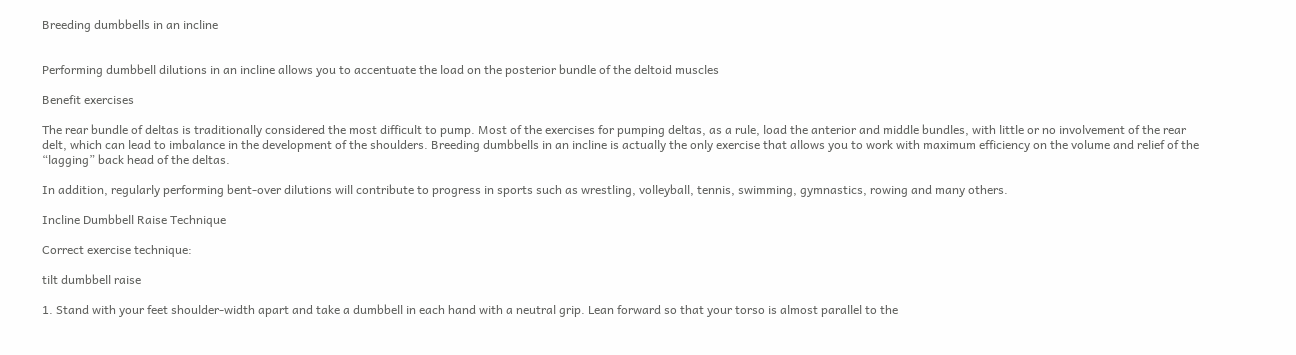Breeding dumbbells in an incline


Performing dumbbell dilutions in an incline allows you to accentuate the load on the posterior bundle of the deltoid muscles

Benefit exercises

The rear bundle of deltas is traditionally considered the most difficult to pump. Most of the exercises for pumping deltas, as a rule, load the anterior and middle bundles, with little or no involvement of the rear delt, which can lead to imbalance in the development of the shoulders. Breeding dumbbells in an incline is actually the only exercise that allows you to work with maximum efficiency on the volume and relief of the “lagging” back head of the deltas.

In addition, regularly performing bent-over dilutions will contribute to progress in sports such as wrestling, volleyball, tennis, swimming, gymnastics, rowing and many others.

Incline Dumbbell Raise Technique

Correct exercise technique:

tilt dumbbell raise

1. Stand with your feet shoulder-width apart and take a dumbbell in each hand with a neutral grip. Lean forward so that your torso is almost parallel to the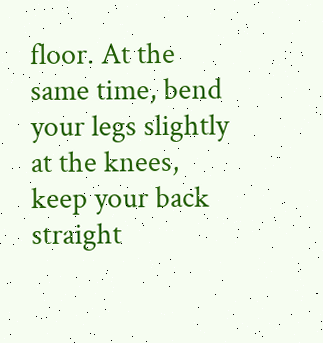floor. At the same time, bend your legs slightly at the knees, keep your back straight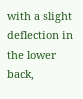with a slight deflection in the lower back,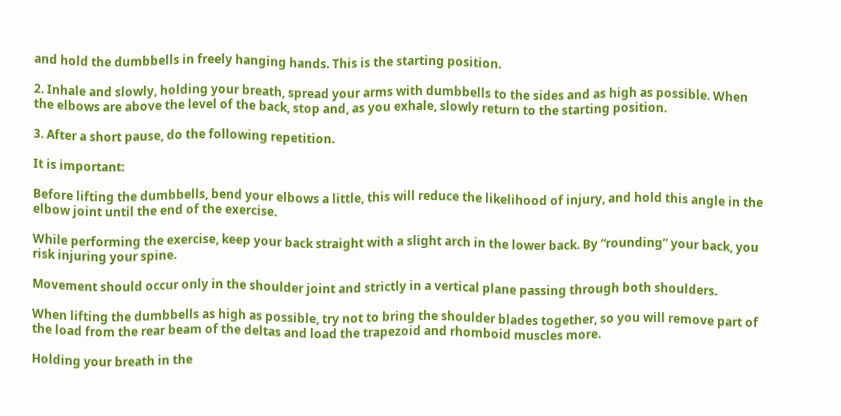and hold the dumbbells in freely hanging hands. This is the starting position.

2. Inhale and slowly, holding your breath, spread your arms with dumbbells to the sides and as high as possible. When the elbows are above the level of the back, stop and, as you exhale, slowly return to the starting position.

3. After a short pause, do the following repetition.

It is important:

Before lifting the dumbbells, bend your elbows a little, this will reduce the likelihood of injury, and hold this angle in the elbow joint until the end of the exercise.

While performing the exercise, keep your back straight with a slight arch in the lower back. By “rounding” your back, you risk injuring your spine.

Movement should occur only in the shoulder joint and strictly in a vertical plane passing through both shoulders.

When lifting the dumbbells as high as possible, try not to bring the shoulder blades together, so you will remove part of the load from the rear beam of the deltas and load the trapezoid and rhomboid muscles more.

Holding your breath in the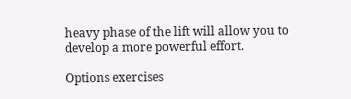heavy phase of the lift will allow you to develop a more powerful effort.

Options exercises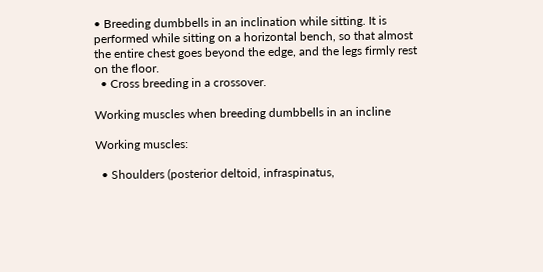• Breeding dumbbells in an inclination while sitting. It is performed while sitting on a horizontal bench, so that almost the entire chest goes beyond the edge, and the legs firmly rest on the floor.
  • Cross breeding in a crossover.

Working muscles when breeding dumbbells in an incline

Working muscles:

  • Shoulders (posterior deltoid, infraspinatus,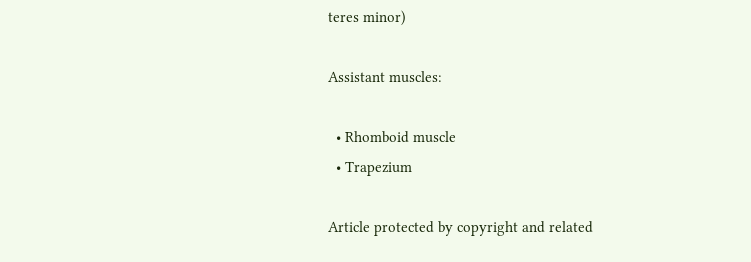teres minor)

Assistant muscles:

  • Rhomboid muscle
  • Trapezium

Article protected by copyright and related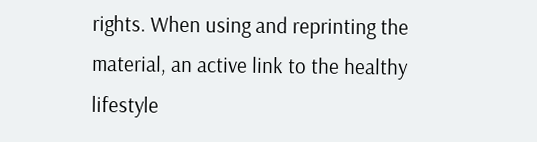rights. When using and reprinting the material, an active link to the healthy lifestyle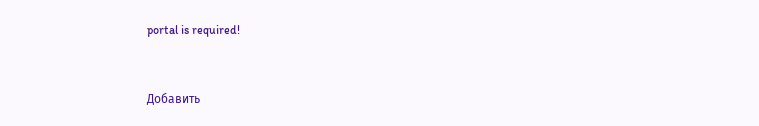portal is required!


Добавить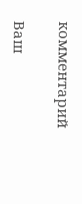комментарий

Ваш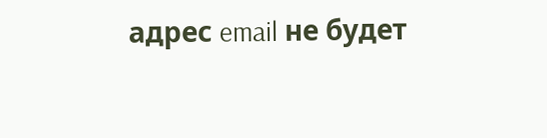адрес email не будет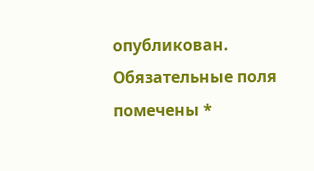опубликован. Обязательные поля помечены *